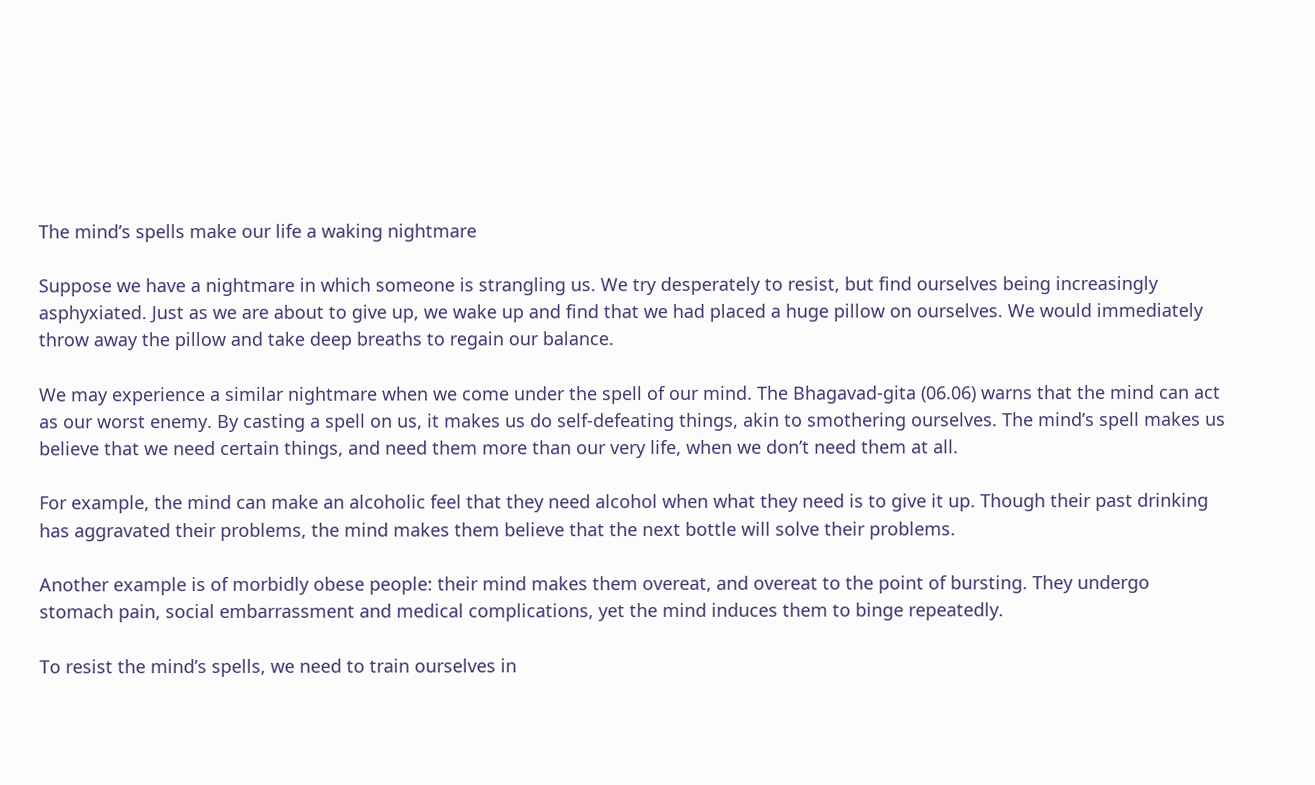The mind’s spells make our life a waking nightmare

Suppose we have a nightmare in which someone is strangling us. We try desperately to resist, but find ourselves being increasingly asphyxiated. Just as we are about to give up, we wake up and find that we had placed a huge pillow on ourselves. We would immediately throw away the pillow and take deep breaths to regain our balance.

We may experience a similar nightmare when we come under the spell of our mind. The Bhagavad-gita (06.06) warns that the mind can act as our worst enemy. By casting a spell on us, it makes us do self-defeating things, akin to smothering ourselves. The mind’s spell makes us believe that we need certain things, and need them more than our very life, when we don’t need them at all.

For example, the mind can make an alcoholic feel that they need alcohol when what they need is to give it up. Though their past drinking has aggravated their problems, the mind makes them believe that the next bottle will solve their problems.

Another example is of morbidly obese people: their mind makes them overeat, and overeat to the point of bursting. They undergo stomach pain, social embarrassment and medical complications, yet the mind induces them to binge repeatedly.

To resist the mind’s spells, we need to train ourselves in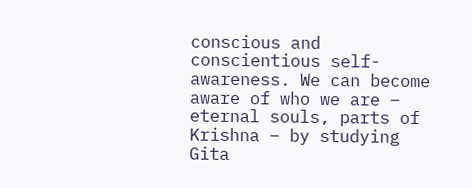conscious and conscientious self-awareness. We can become aware of who we are – eternal souls, parts of Krishna – by studying Gita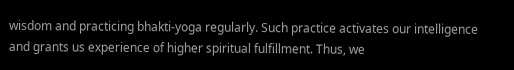wisdom and practicing bhakti-yoga regularly. Such practice activates our intelligence and grants us experience of higher spiritual fulfillment. Thus, we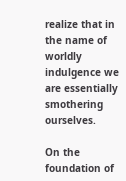realize that in the name of worldly indulgence we are essentially smothering ourselves.

On the foundation of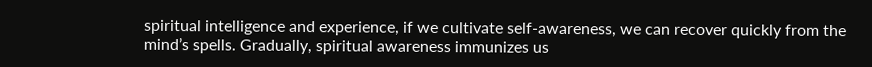spiritual intelligence and experience, if we cultivate self-awareness, we can recover quickly from the mind’s spells. Gradually, spiritual awareness immunizes us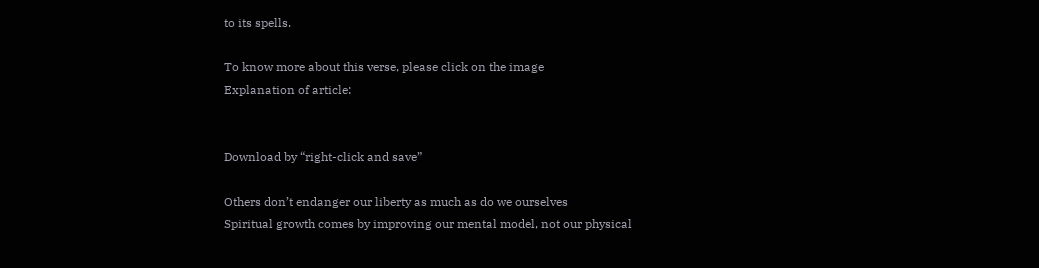to its spells.

To know more about this verse, please click on the image
Explanation of article:


Download by “right-click and save”

Others don’t endanger our liberty as much as do we ourselves
Spiritual growth comes by improving our mental model, not our physical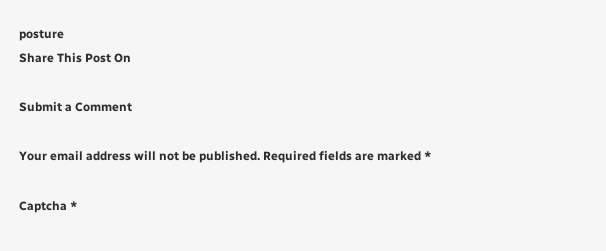posture
Share This Post On

Submit a Comment

Your email address will not be published. Required fields are marked *

Captcha *